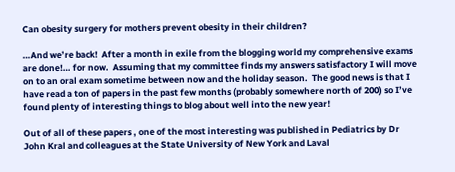Can obesity surgery for mothers prevent obesity in their children?

…And we’re back!  After a month in exile from the blogging world my comprehensive exams are done!… for now.  Assuming that my committee finds my answers satisfactory I will move on to an oral exam sometime between now and the holiday season.  The good news is that I have read a ton of papers in the past few months (probably somewhere north of 200) so I’ve found plenty of interesting things to blog about well into the new year!

Out of all of these papers , one of the most interesting was published in Pediatrics by Dr John Kral and colleagues at the State University of New York and Laval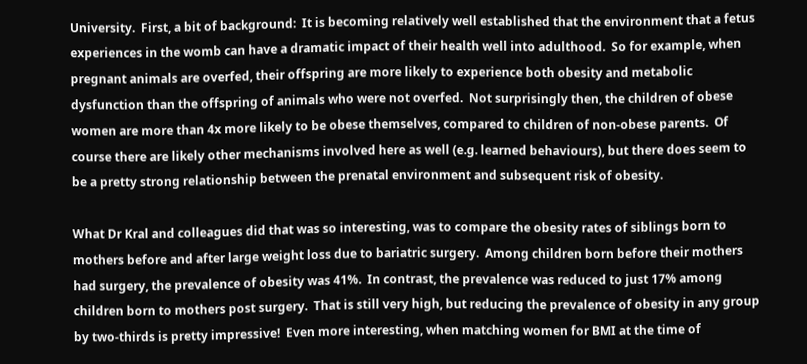University.  First, a bit of background:  It is becoming relatively well established that the environment that a fetus experiences in the womb can have a dramatic impact of their health well into adulthood.  So for example, when pregnant animals are overfed, their offspring are more likely to experience both obesity and metabolic dysfunction than the offspring of animals who were not overfed.  Not surprisingly then, the children of obese women are more than 4x more likely to be obese themselves, compared to children of non-obese parents.  Of course there are likely other mechanisms involved here as well (e.g. learned behaviours), but there does seem to be a pretty strong relationship between the prenatal environment and subsequent risk of obesity.

What Dr Kral and colleagues did that was so interesting, was to compare the obesity rates of siblings born to mothers before and after large weight loss due to bariatric surgery.  Among children born before their mothers had surgery, the prevalence of obesity was 41%.  In contrast, the prevalence was reduced to just 17% among children born to mothers post surgery.  That is still very high, but reducing the prevalence of obesity in any group by two-thirds is pretty impressive!  Even more interesting, when matching women for BMI at the time of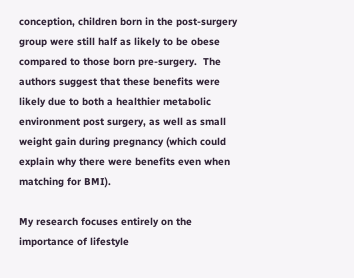conception, children born in the post-surgery group were still half as likely to be obese compared to those born pre-surgery.  The authors suggest that these benefits were likely due to both a healthier metabolic environment post surgery, as well as small weight gain during pregnancy (which could explain why there were benefits even when matching for BMI).

My research focuses entirely on the importance of lifestyle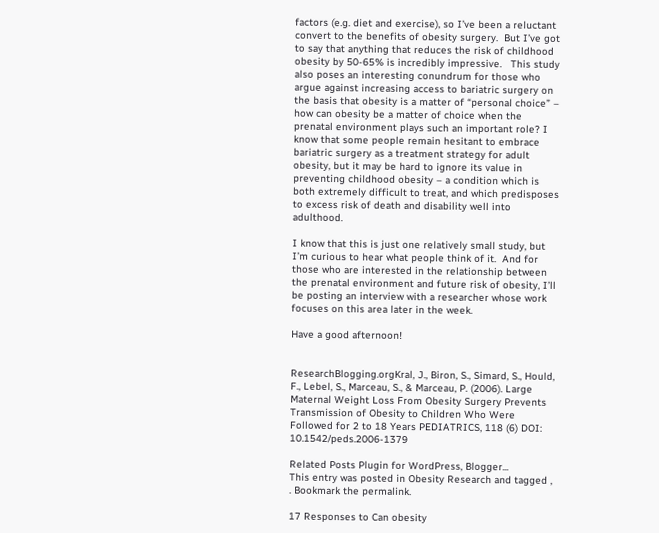factors (e.g. diet and exercise), so I’ve been a reluctant convert to the benefits of obesity surgery.  But I’ve got to say that anything that reduces the risk of childhood obesity by 50-65% is incredibly impressive.   This study also poses an interesting conundrum for those who argue against increasing access to bariatric surgery on the basis that obesity is a matter of “personal choice” – how can obesity be a matter of choice when the prenatal environment plays such an important role? I know that some people remain hesitant to embrace bariatric surgery as a treatment strategy for adult obesity, but it may be hard to ignore its value in preventing childhood obesity – a condition which is both extremely difficult to treat, and which predisposes to excess risk of death and disability well into adulthood.

I know that this is just one relatively small study, but I’m curious to hear what people think of it.  And for those who are interested in the relationship between the prenatal environment and future risk of obesity, I’ll be posting an interview with a researcher whose work focuses on this area later in the week.

Have a good afternoon!


ResearchBlogging.orgKral, J., Biron, S., Simard, S., Hould, F., Lebel, S., Marceau, S., & Marceau, P. (2006). Large Maternal Weight Loss From Obesity Surgery Prevents Transmission of Obesity to Children Who Were Followed for 2 to 18 Years PEDIATRICS, 118 (6) DOI: 10.1542/peds.2006-1379

Related Posts Plugin for WordPress, Blogger...
This entry was posted in Obesity Research and tagged , . Bookmark the permalink.

17 Responses to Can obesity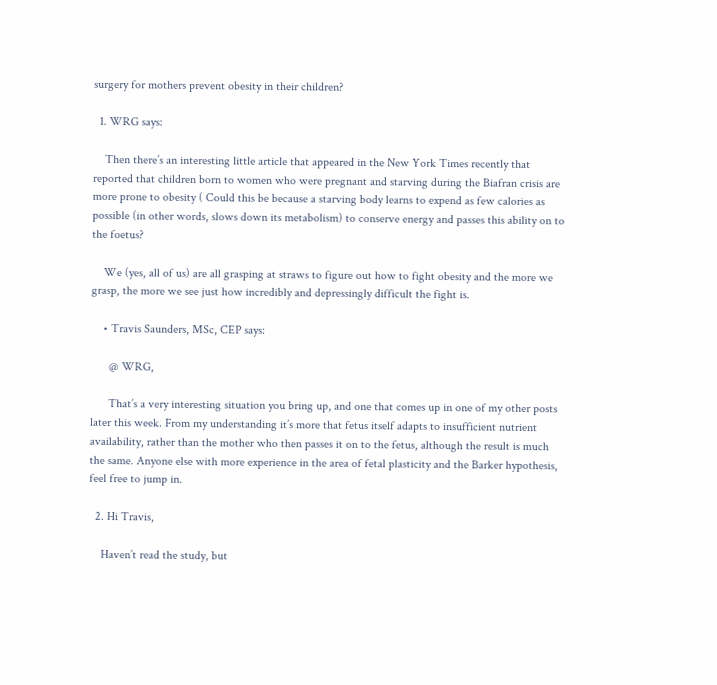surgery for mothers prevent obesity in their children?

  1. WRG says:

    Then there’s an interesting little article that appeared in the New York Times recently that reported that children born to women who were pregnant and starving during the Biafran crisis are more prone to obesity ( Could this be because a starving body learns to expend as few calories as possible (in other words, slows down its metabolism) to conserve energy and passes this ability on to the foetus?

    We (yes, all of us) are all grasping at straws to figure out how to fight obesity and the more we grasp, the more we see just how incredibly and depressingly difficult the fight is.

    • Travis Saunders, MSc, CEP says:

      @ WRG,

      That’s a very interesting situation you bring up, and one that comes up in one of my other posts later this week. From my understanding it’s more that fetus itself adapts to insufficient nutrient availability, rather than the mother who then passes it on to the fetus, although the result is much the same. Anyone else with more experience in the area of fetal plasticity and the Barker hypothesis, feel free to jump in.

  2. Hi Travis,

    Haven’t read the study, but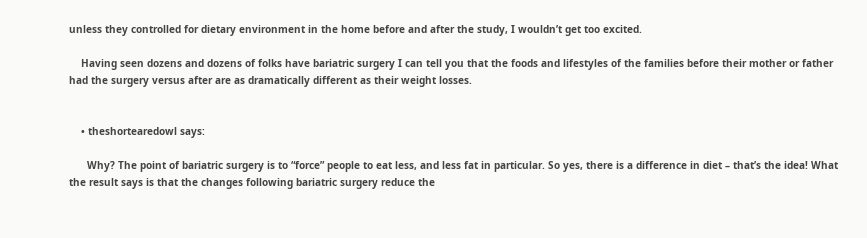unless they controlled for dietary environment in the home before and after the study, I wouldn’t get too excited.

    Having seen dozens and dozens of folks have bariatric surgery I can tell you that the foods and lifestyles of the families before their mother or father had the surgery versus after are as dramatically different as their weight losses.


    • theshortearedowl says:

      Why? The point of bariatric surgery is to “force” people to eat less, and less fat in particular. So yes, there is a difference in diet – that’s the idea! What the result says is that the changes following bariatric surgery reduce the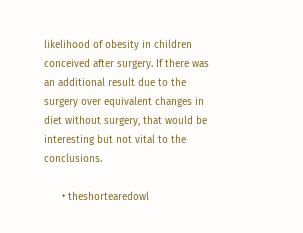likelihood of obesity in children conceived after surgery. If there was an additional result due to the surgery over equivalent changes in diet without surgery, that would be interesting but not vital to the conclusions.

      • theshortearedowl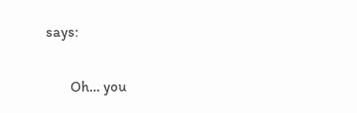says:

        Oh… you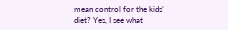mean control for the kids’ diet? Yes, I see what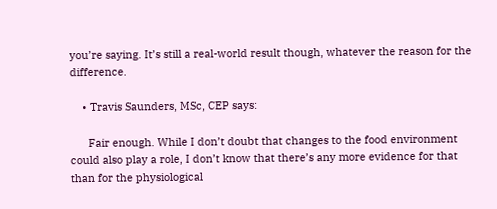you’re saying. It’s still a real-world result though, whatever the reason for the difference.

    • Travis Saunders, MSc, CEP says:

      Fair enough. While I don’t doubt that changes to the food environment could also play a role, I don’t know that there’s any more evidence for that than for the physiological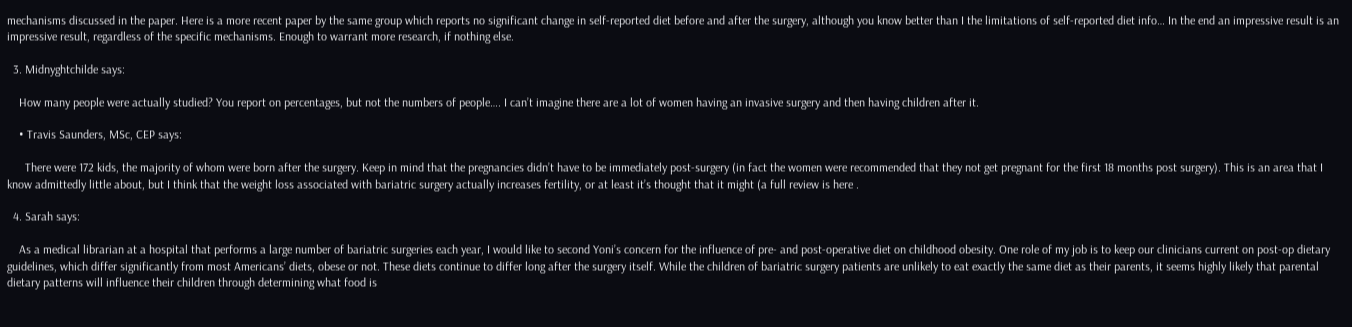mechanisms discussed in the paper. Here is a more recent paper by the same group which reports no significant change in self-reported diet before and after the surgery, although you know better than I the limitations of self-reported diet info… In the end an impressive result is an impressive result, regardless of the specific mechanisms. Enough to warrant more research, if nothing else.

  3. Midnyghtchilde says:

    How many people were actually studied? You report on percentages, but not the numbers of people…. I can’t imagine there are a lot of women having an invasive surgery and then having children after it.

    • Travis Saunders, MSc, CEP says:

      There were 172 kids, the majority of whom were born after the surgery. Keep in mind that the pregnancies didn’t have to be immediately post-surgery (in fact the women were recommended that they not get pregnant for the first 18 months post surgery). This is an area that I know admittedly little about, but I think that the weight loss associated with bariatric surgery actually increases fertility, or at least it’s thought that it might (a full review is here .

  4. Sarah says:

    As a medical librarian at a hospital that performs a large number of bariatric surgeries each year, I would like to second Yoni’s concern for the influence of pre- and post-operative diet on childhood obesity. One role of my job is to keep our clinicians current on post-op dietary guidelines, which differ significantly from most Americans’ diets, obese or not. These diets continue to differ long after the surgery itself. While the children of bariatric surgery patients are unlikely to eat exactly the same diet as their parents, it seems highly likely that parental dietary patterns will influence their children through determining what food is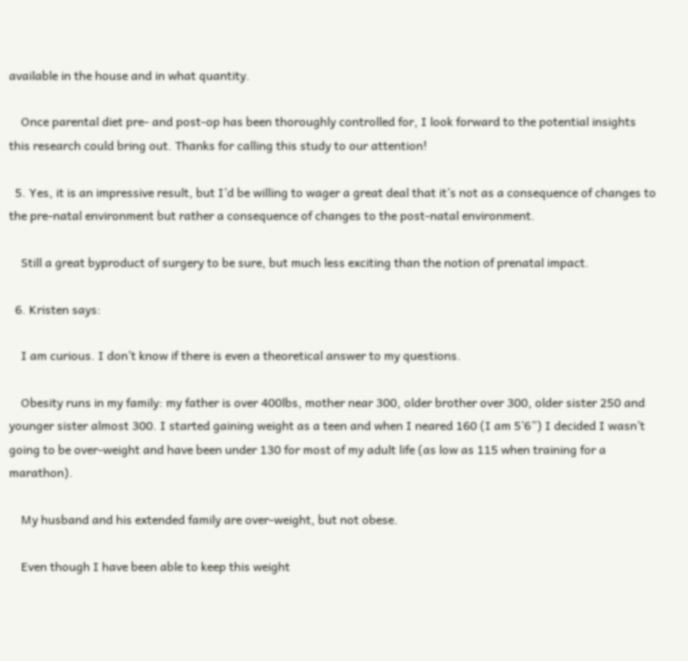available in the house and in what quantity.

    Once parental diet pre- and post-op has been thoroughly controlled for, I look forward to the potential insights this research could bring out. Thanks for calling this study to our attention!

  5. Yes, it is an impressive result, but I’d be willing to wager a great deal that it’s not as a consequence of changes to the pre-natal environment but rather a consequence of changes to the post-natal environment.

    Still a great byproduct of surgery to be sure, but much less exciting than the notion of prenatal impact.

  6. Kristen says:

    I am curious. I don’t know if there is even a theoretical answer to my questions.

    Obesity runs in my family: my father is over 400lbs, mother near 300, older brother over 300, older sister 250 and younger sister almost 300. I started gaining weight as a teen and when I neared 160 (I am 5’6”) I decided I wasn’t going to be over-weight and have been under 130 for most of my adult life (as low as 115 when training for a marathon).

    My husband and his extended family are over-weight, but not obese.

    Even though I have been able to keep this weight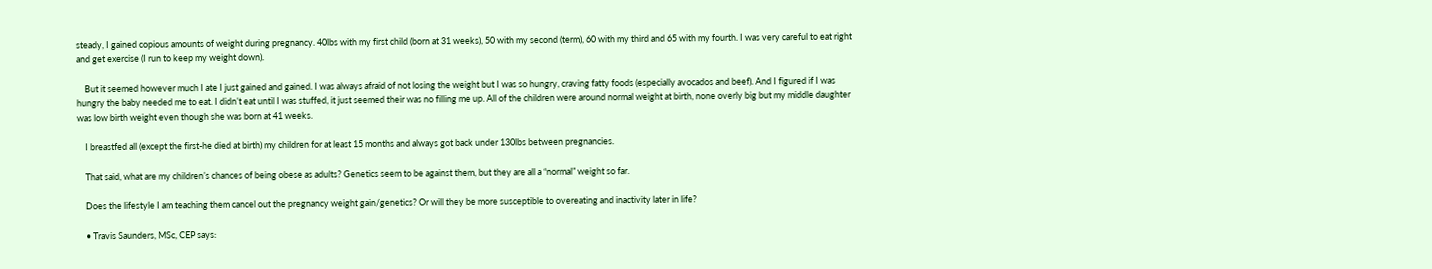steady, I gained copious amounts of weight during pregnancy. 40lbs with my first child (born at 31 weeks), 50 with my second (term), 60 with my third and 65 with my fourth. I was very careful to eat right and get exercise (I run to keep my weight down).

    But it seemed however much I ate I just gained and gained. I was always afraid of not losing the weight but I was so hungry, craving fatty foods (especially avocados and beef). And I figured if I was hungry the baby needed me to eat. I didn’t eat until I was stuffed, it just seemed their was no filling me up. All of the children were around normal weight at birth, none overly big but my middle daughter was low birth weight even though she was born at 41 weeks.

    I breastfed all (except the first-he died at birth) my children for at least 15 months and always got back under 130lbs between pregnancies.

    That said, what are my children’s chances of being obese as adults? Genetics seem to be against them, but they are all a “normal” weight so far.

    Does the lifestyle I am teaching them cancel out the pregnancy weight gain/genetics? Or will they be more susceptible to overeating and inactivity later in life?

    • Travis Saunders, MSc, CEP says: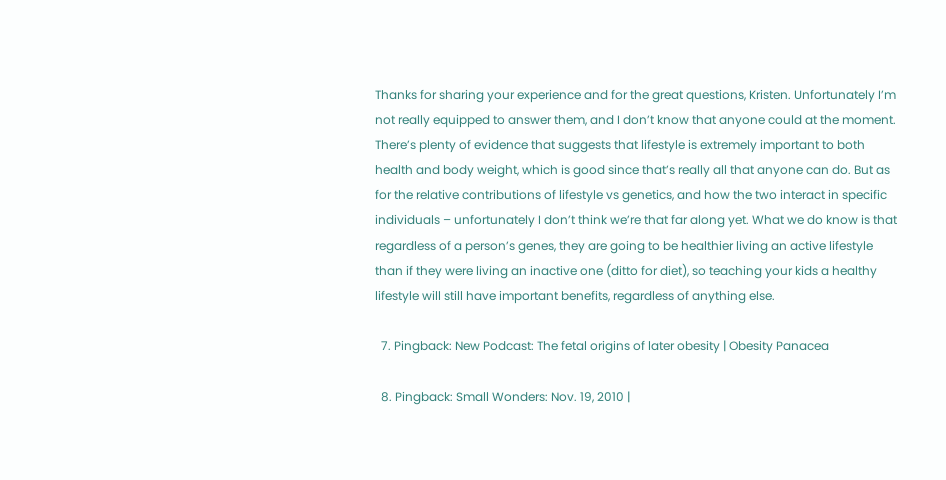Thanks for sharing your experience and for the great questions, Kristen. Unfortunately I’m not really equipped to answer them, and I don’t know that anyone could at the moment. There’s plenty of evidence that suggests that lifestyle is extremely important to both health and body weight, which is good since that’s really all that anyone can do. But as for the relative contributions of lifestyle vs genetics, and how the two interact in specific individuals – unfortunately I don’t think we’re that far along yet. What we do know is that regardless of a person’s genes, they are going to be healthier living an active lifestyle than if they were living an inactive one (ditto for diet), so teaching your kids a healthy lifestyle will still have important benefits, regardless of anything else.

  7. Pingback: New Podcast: The fetal origins of later obesity | Obesity Panacea

  8. Pingback: Small Wonders: Nov. 19, 2010 |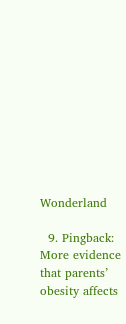Wonderland

  9. Pingback: More evidence that parents’ obesity affects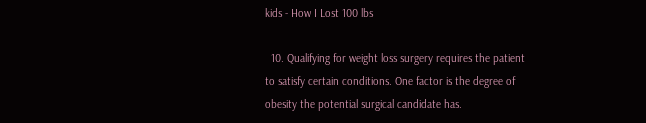kids - How I Lost 100 lbs

  10. Qualifying for weight loss surgery requires the patient to satisfy certain conditions. One factor is the degree of obesity the potential surgical candidate has.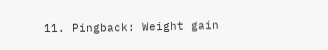11. Pingback: Weight gain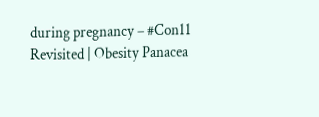during pregnancy – #Con11 Revisited | Obesity Panacea